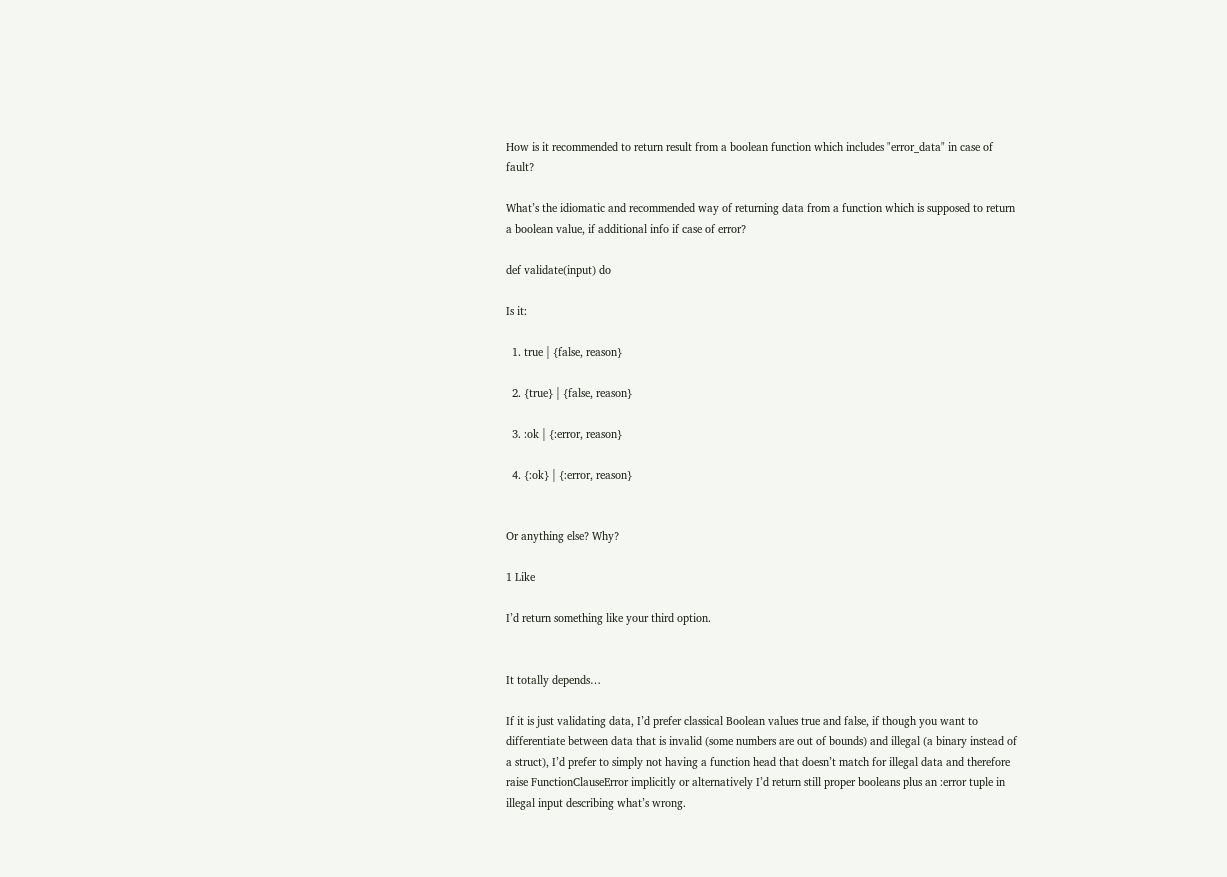How is it recommended to return result from a boolean function which includes "error_data" in case of fault?

What’s the idiomatic and recommended way of returning data from a function which is supposed to return a boolean value, if additional info if case of error?

def validate(input) do

Is it:

  1. true | {false, reason}

  2. {true} | {false, reason}

  3. :ok | {:error, reason}

  4. {:ok} | {:error, reason}


Or anything else? Why?

1 Like

I’d return something like your third option.


It totally depends…

If it is just validating data, I’d prefer classical Boolean values true and false, if though you want to differentiate between data that is invalid (some numbers are out of bounds) and illegal (a binary instead of a struct), I’d prefer to simply not having a function head that doesn’t match for illegal data and therefore raise FunctionClauseError implicitly or alternatively I’d return still proper booleans plus an :error tuple in illegal input describing what’s wrong.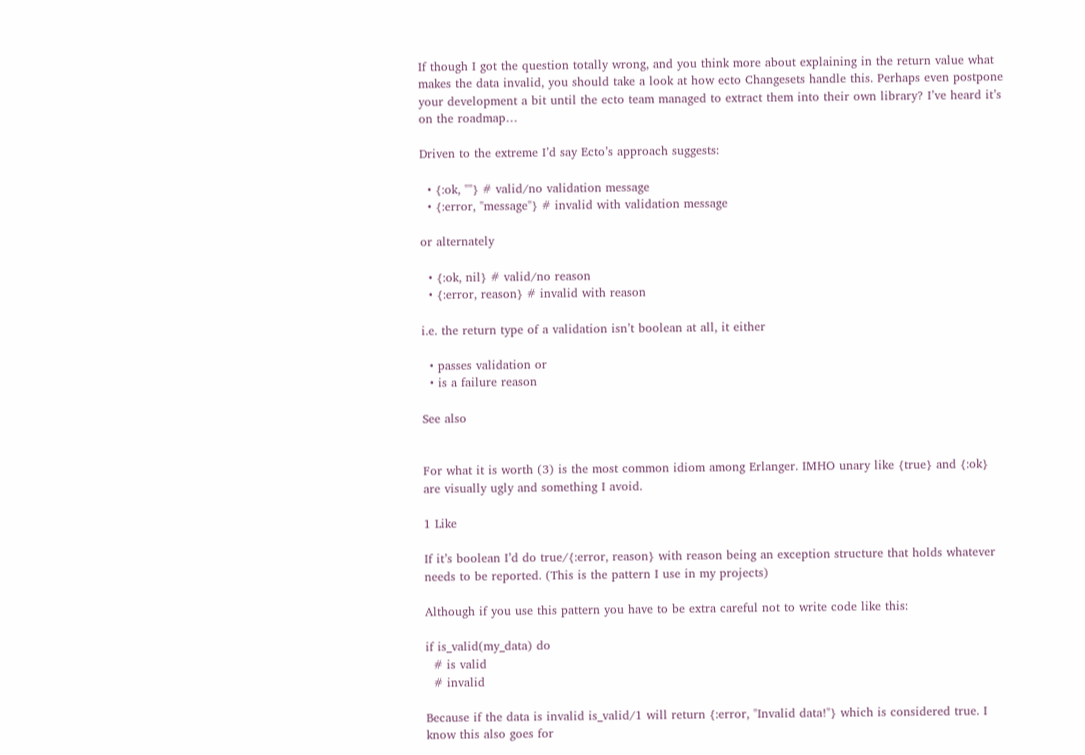If though I got the question totally wrong, and you think more about explaining in the return value what makes the data invalid, you should take a look at how ecto Changesets handle this. Perhaps even postpone your development a bit until the ecto team managed to extract them into their own library? I’ve heard it’s on the roadmap…

Driven to the extreme I’d say Ecto’s approach suggests:

  • {:ok, ""} # valid/no validation message
  • {:error, "message"} # invalid with validation message

or alternately

  • {:ok, nil} # valid/no reason
  • {:error, reason} # invalid with reason

i.e. the return type of a validation isn’t boolean at all, it either

  • passes validation or
  • is a failure reason

See also


For what it is worth (3) is the most common idiom among Erlanger. IMHO unary like {true} and {:ok} are visually ugly and something I avoid.

1 Like

If it’s boolean I’d do true/{:error, reason} with reason being an exception structure that holds whatever needs to be reported. (This is the pattern I use in my projects)

Although if you use this pattern you have to be extra careful not to write code like this:

if is_valid(my_data) do
  # is valid
  # invalid

Because if the data is invalid is_valid/1 will return {:error, "Invalid data!"} which is considered true. I know this also goes for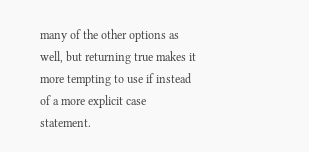many of the other options as well, but returning true makes it more tempting to use if instead of a more explicit case statement.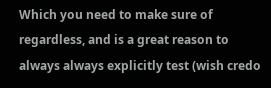Which you need to make sure of regardless, and is a great reason to always always explicitly test (wish credo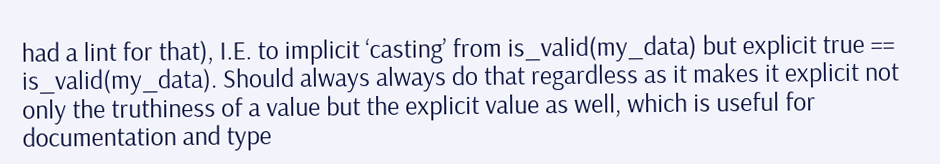had a lint for that), I.E. to implicit ‘casting’ from is_valid(my_data) but explicit true == is_valid(my_data). Should always always do that regardless as it makes it explicit not only the truthiness of a value but the explicit value as well, which is useful for documentation and type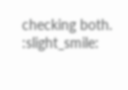checking both. :slight_smile: